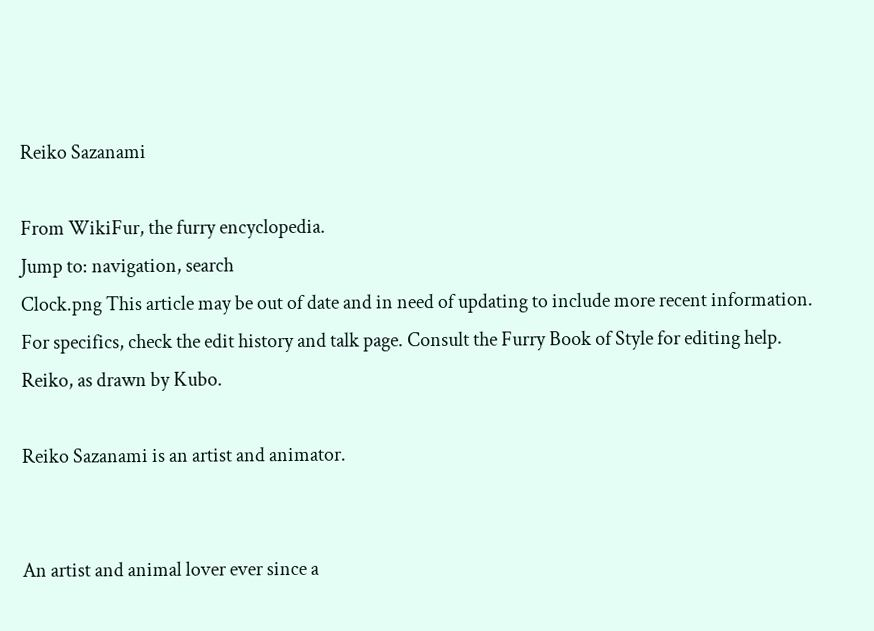Reiko Sazanami

From WikiFur, the furry encyclopedia.
Jump to: navigation, search
Clock.png This article may be out of date and in need of updating to include more recent information.
For specifics, check the edit history and talk page. Consult the Furry Book of Style for editing help.
Reiko, as drawn by Kubo.

Reiko Sazanami is an artist and animator.


An artist and animal lover ever since a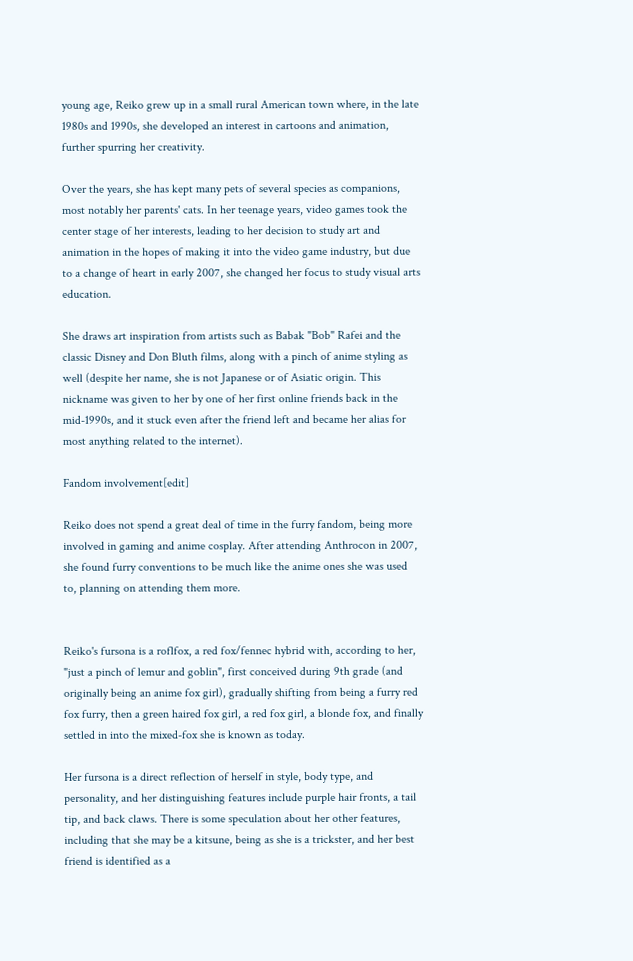young age, Reiko grew up in a small rural American town where, in the late 1980s and 1990s, she developed an interest in cartoons and animation, further spurring her creativity.

Over the years, she has kept many pets of several species as companions, most notably her parents' cats. In her teenage years, video games took the center stage of her interests, leading to her decision to study art and animation in the hopes of making it into the video game industry, but due to a change of heart in early 2007, she changed her focus to study visual arts education.

She draws art inspiration from artists such as Babak "Bob" Rafei and the classic Disney and Don Bluth films, along with a pinch of anime styling as well (despite her name, she is not Japanese or of Asiatic origin. This nickname was given to her by one of her first online friends back in the mid-1990s, and it stuck even after the friend left and became her alias for most anything related to the internet).

Fandom involvement[edit]

Reiko does not spend a great deal of time in the furry fandom, being more involved in gaming and anime cosplay. After attending Anthrocon in 2007, she found furry conventions to be much like the anime ones she was used to, planning on attending them more.


Reiko's fursona is a roflfox, a red fox/fennec hybrid with, according to her, "just a pinch of lemur and goblin", first conceived during 9th grade (and originally being an anime fox girl), gradually shifting from being a furry red fox furry, then a green haired fox girl, a red fox girl, a blonde fox, and finally settled in into the mixed-fox she is known as today.

Her fursona is a direct reflection of herself in style, body type, and personality, and her distinguishing features include purple hair fronts, a tail tip, and back claws. There is some speculation about her other features, including that she may be a kitsune, being as she is a trickster, and her best friend is identified as a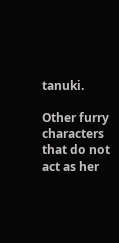tanuki.

Other furry characters that do not act as her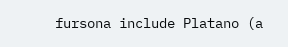fursona include Platano (a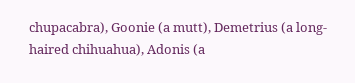chupacabra), Goonie (a mutt), Demetrius (a long-haired chihuahua), Adonis (a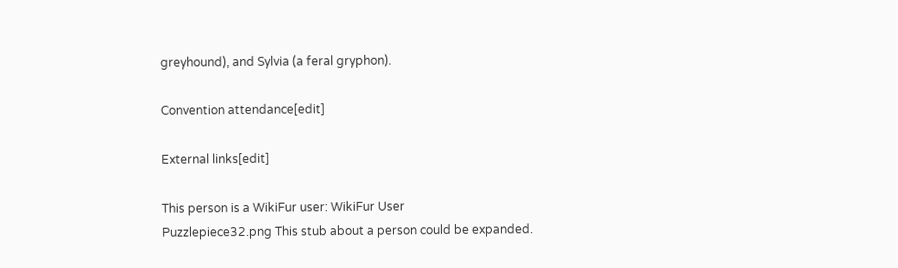greyhound), and Sylvia (a feral gryphon).

Convention attendance[edit]

External links[edit]

This person is a WikiFur user: WikiFur User
Puzzlepiece32.png This stub about a person could be expanded.